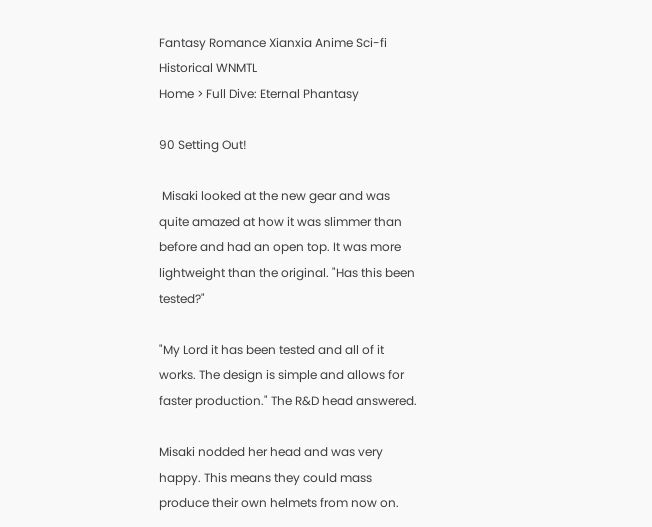Fantasy Romance Xianxia Anime Sci-fi Historical WNMTL
Home > Full Dive: Eternal Phantasy

90 Setting Out!

 Misaki looked at the new gear and was quite amazed at how it was slimmer than before and had an open top. It was more lightweight than the original. "Has this been tested?"

"My Lord it has been tested and all of it works. The design is simple and allows for faster production." The R&D head answered.

Misaki nodded her head and was very happy. This means they could mass produce their own helmets from now on.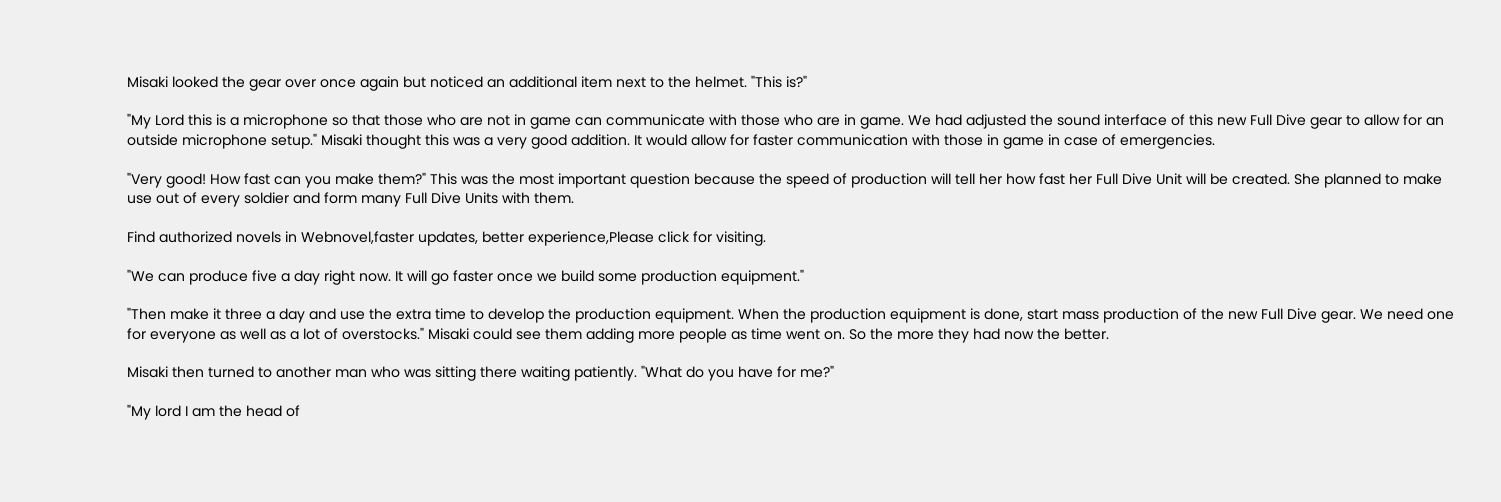Misaki looked the gear over once again but noticed an additional item next to the helmet. "This is?"

"My Lord this is a microphone so that those who are not in game can communicate with those who are in game. We had adjusted the sound interface of this new Full Dive gear to allow for an outside microphone setup." Misaki thought this was a very good addition. It would allow for faster communication with those in game in case of emergencies.

"Very good! How fast can you make them?" This was the most important question because the speed of production will tell her how fast her Full Dive Unit will be created. She planned to make use out of every soldier and form many Full Dive Units with them.

Find authorized novels in Webnovel,faster updates, better experience,Please click for visiting.

"We can produce five a day right now. It will go faster once we build some production equipment."

"Then make it three a day and use the extra time to develop the production equipment. When the production equipment is done, start mass production of the new Full Dive gear. We need one for everyone as well as a lot of overstocks." Misaki could see them adding more people as time went on. So the more they had now the better.

Misaki then turned to another man who was sitting there waiting patiently. "What do you have for me?"

"My lord I am the head of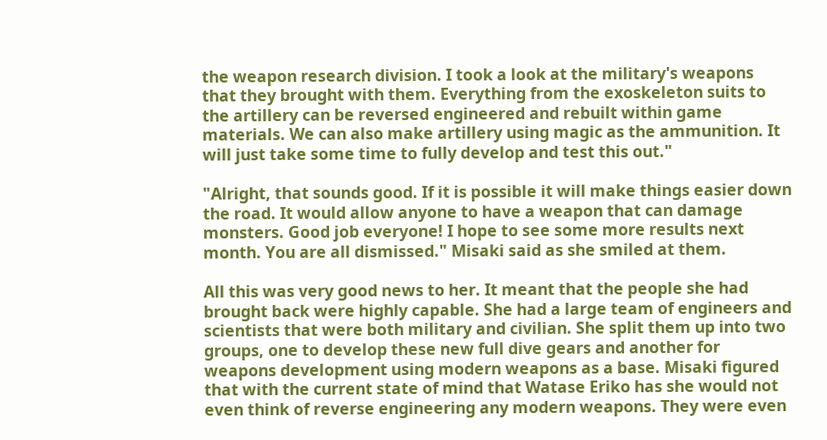the weapon research division. I took a look at the military's weapons that they brought with them. Everything from the exoskeleton suits to the artillery can be reversed engineered and rebuilt within game materials. We can also make artillery using magic as the ammunition. It will just take some time to fully develop and test this out."

"Alright, that sounds good. If it is possible it will make things easier down the road. It would allow anyone to have a weapon that can damage monsters. Good job everyone! I hope to see some more results next month. You are all dismissed." Misaki said as she smiled at them.

All this was very good news to her. It meant that the people she had brought back were highly capable. She had a large team of engineers and scientists that were both military and civilian. She split them up into two groups, one to develop these new full dive gears and another for weapons development using modern weapons as a base. Misaki figured that with the current state of mind that Watase Eriko has she would not even think of reverse engineering any modern weapons. They were even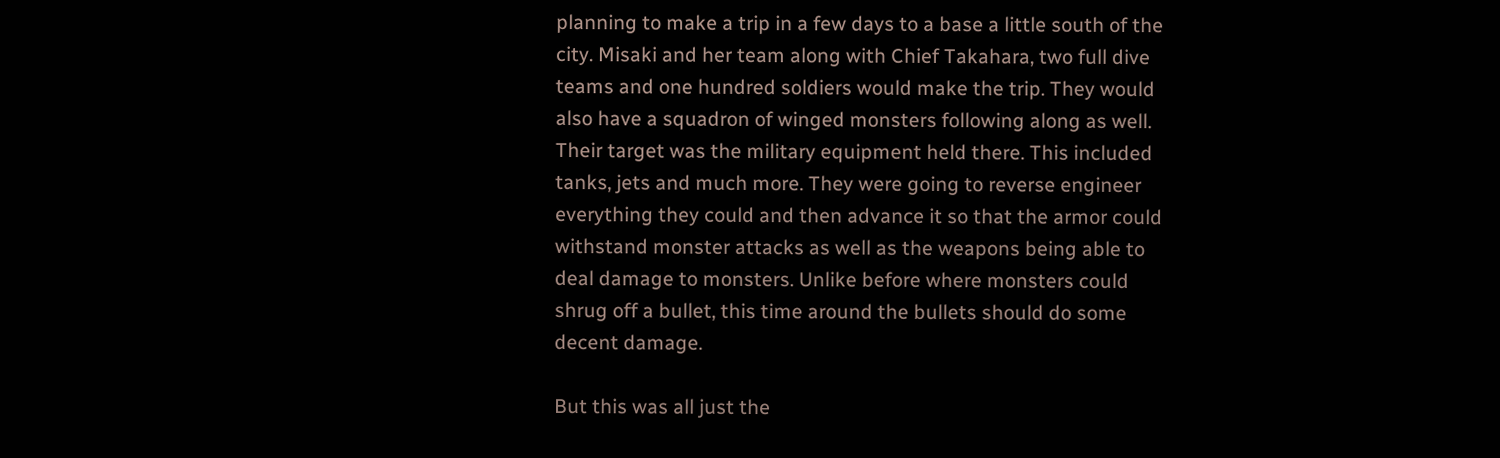planning to make a trip in a few days to a base a little south of the city. Misaki and her team along with Chief Takahara, two full dive teams and one hundred soldiers would make the trip. They would also have a squadron of winged monsters following along as well. Their target was the military equipment held there. This included tanks, jets and much more. They were going to reverse engineer everything they could and then advance it so that the armor could withstand monster attacks as well as the weapons being able to deal damage to monsters. Unlike before where monsters could shrug off a bullet, this time around the bullets should do some decent damage.

But this was all just the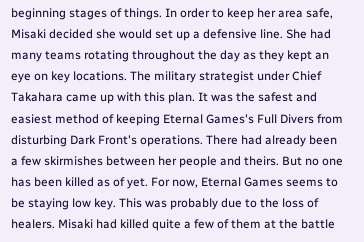beginning stages of things. In order to keep her area safe, Misaki decided she would set up a defensive line. She had many teams rotating throughout the day as they kept an eye on key locations. The military strategist under Chief Takahara came up with this plan. It was the safest and easiest method of keeping Eternal Games's Full Divers from disturbing Dark Front's operations. There had already been a few skirmishes between her people and theirs. But no one has been killed as of yet. For now, Eternal Games seems to be staying low key. This was probably due to the loss of healers. Misaki had killed quite a few of them at the battle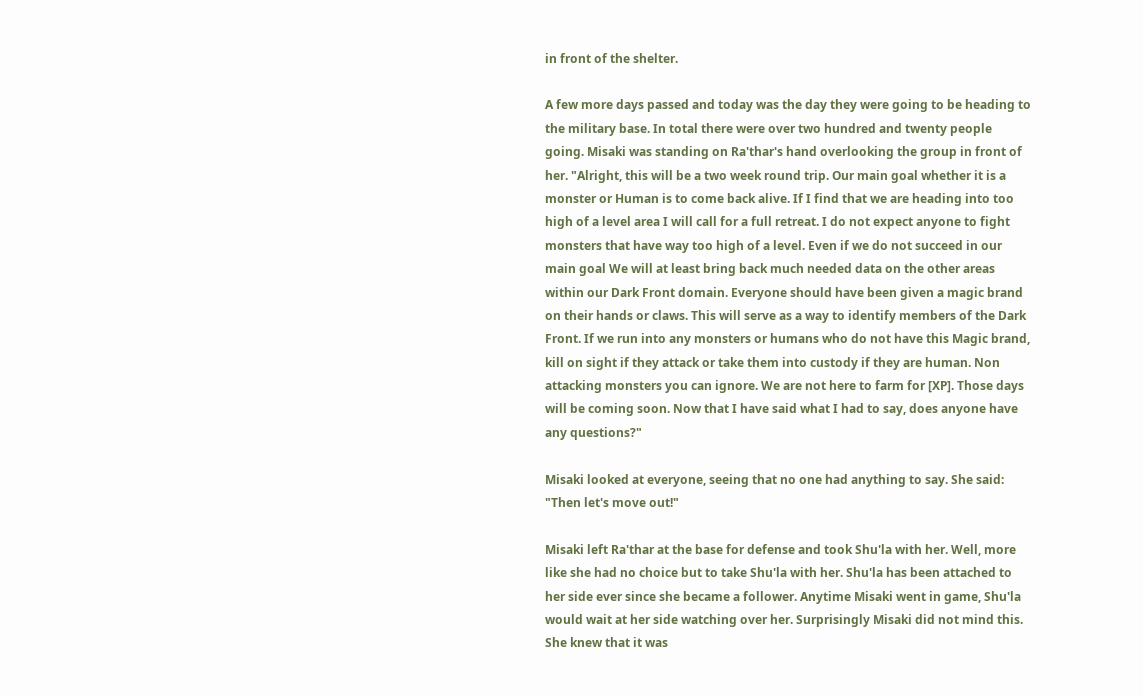in front of the shelter.

A few more days passed and today was the day they were going to be heading to the military base. In total there were over two hundred and twenty people going. Misaki was standing on Ra'thar's hand overlooking the group in front of her. "Alright, this will be a two week round trip. Our main goal whether it is a monster or Human is to come back alive. If I find that we are heading into too high of a level area I will call for a full retreat. I do not expect anyone to fight monsters that have way too high of a level. Even if we do not succeed in our main goal We will at least bring back much needed data on the other areas within our Dark Front domain. Everyone should have been given a magic brand on their hands or claws. This will serve as a way to identify members of the Dark Front. If we run into any monsters or humans who do not have this Magic brand, kill on sight if they attack or take them into custody if they are human. Non attacking monsters you can ignore. We are not here to farm for [XP]. Those days will be coming soon. Now that I have said what I had to say, does anyone have any questions?"

Misaki looked at everyone, seeing that no one had anything to say. She said: "Then let's move out!"

Misaki left Ra'thar at the base for defense and took Shu'la with her. Well, more like she had no choice but to take Shu'la with her. Shu'la has been attached to her side ever since she became a follower. Anytime Misaki went in game, Shu'la would wait at her side watching over her. Surprisingly Misaki did not mind this. She knew that it was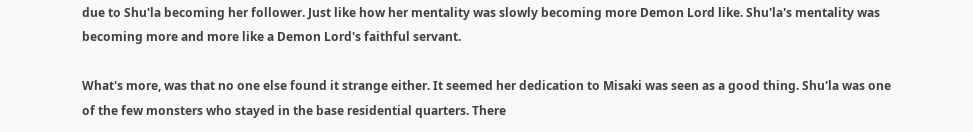due to Shu'la becoming her follower. Just like how her mentality was slowly becoming more Demon Lord like. Shu'la's mentality was becoming more and more like a Demon Lord's faithful servant.

What's more, was that no one else found it strange either. It seemed her dedication to Misaki was seen as a good thing. Shu'la was one of the few monsters who stayed in the base residential quarters. There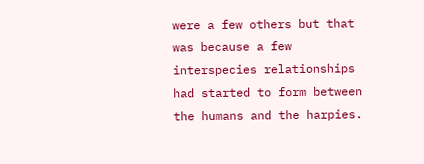were a few others but that was because a few interspecies relationships had started to form between the humans and the harpies.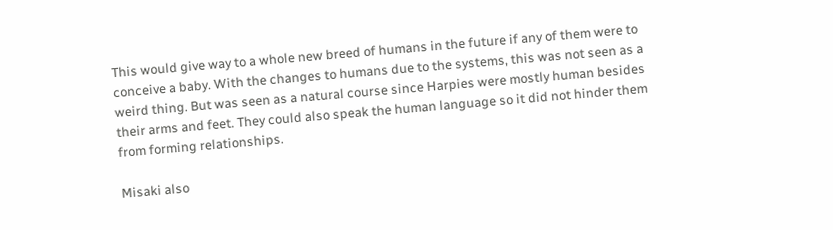This would give way to a whole new breed of humans in the future if any of them were to conceive a baby. With the changes to humans due to the systems, this was not seen as a weird thing. But was seen as a natural course since Harpies were mostly human besides their arms and feet. They could also speak the human language so it did not hinder them from forming relationships.

Misaki also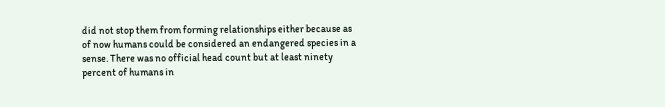did not stop them from forming relationships either because as of now humans could be considered an endangered species in a sense. There was no official head count but at least ninety percent of humans in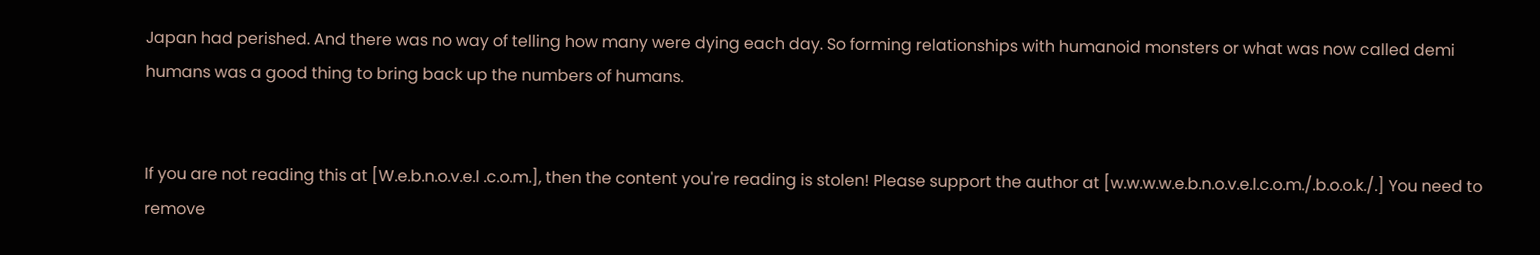Japan had perished. And there was no way of telling how many were dying each day. So forming relationships with humanoid monsters or what was now called demi humans was a good thing to bring back up the numbers of humans.


If you are not reading this at [W.e.b.n.o.v.e.l .c.o.m.], then the content you're reading is stolen! Please support the author at [w.w.w.w.e.b.n.o.v.e.l.c.o.m./.b.o.o.k./.] You need to remove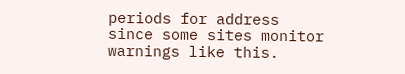periods for address since some sites monitor warnings like this.